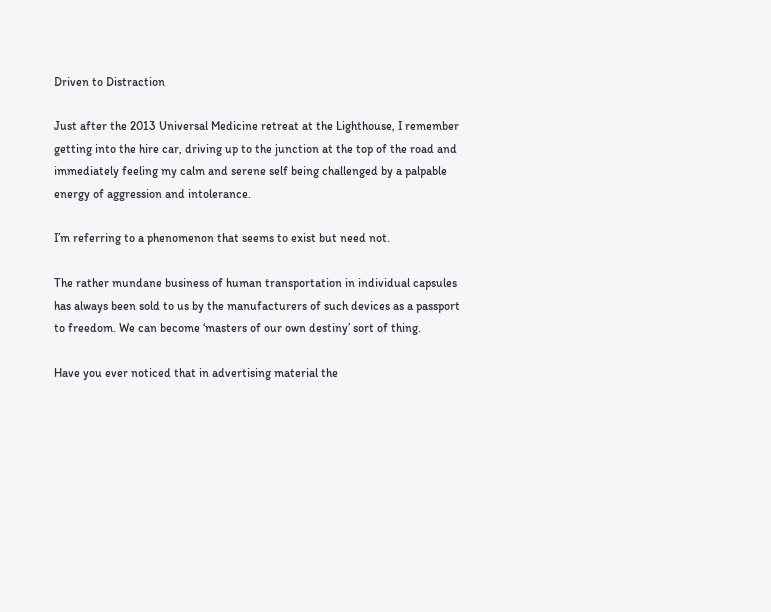Driven to Distraction

Just after the 2013 Universal Medicine retreat at the Lighthouse, I remember getting into the hire car, driving up to the junction at the top of the road and immediately feeling my calm and serene self being challenged by a palpable energy of aggression and intolerance.

I’m referring to a phenomenon that seems to exist but need not.

The rather mundane business of human transportation in individual capsules has always been sold to us by the manufacturers of such devices as a passport to freedom. We can become ‘masters of our own destiny’ sort of thing.

Have you ever noticed that in advertising material the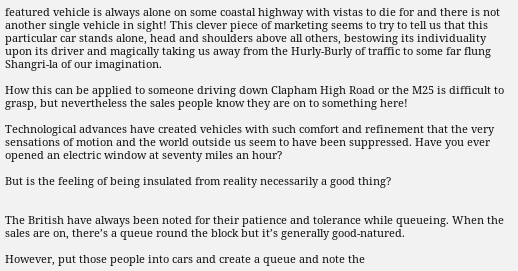featured vehicle is always alone on some coastal highway with vistas to die for and there is not another single vehicle in sight! This clever piece of marketing seems to try to tell us that this particular car stands alone, head and shoulders above all others, bestowing its individuality upon its driver and magically taking us away from the Hurly-Burly of traffic to some far flung Shangri-la of our imagination.

How this can be applied to someone driving down Clapham High Road or the M25 is difficult to grasp, but nevertheless the sales people know they are on to something here!

Technological advances have created vehicles with such comfort and refinement that the very sensations of motion and the world outside us seem to have been suppressed. Have you ever opened an electric window at seventy miles an hour?

But is the feeling of being insulated from reality necessarily a good thing?


The British have always been noted for their patience and tolerance while queueing. When the sales are on, there’s a queue round the block but it’s generally good-natured.

However, put those people into cars and create a queue and note the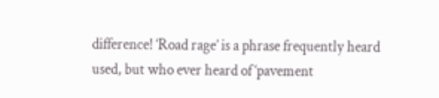difference! ‘Road rage’ is a phrase frequently heard used, but who ever heard of ‘pavement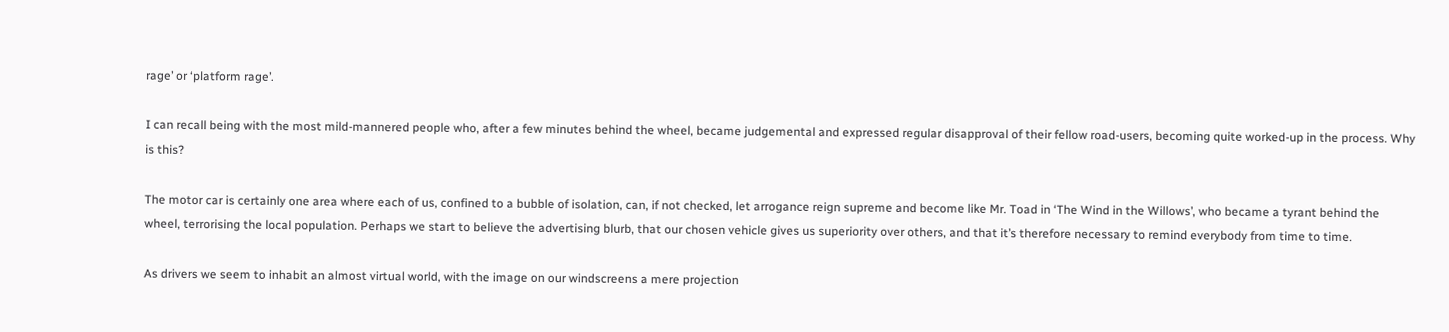rage’ or ‘platform rage’.

I can recall being with the most mild-mannered people who, after a few minutes behind the wheel, became judgemental and expressed regular disapproval of their fellow road-users, becoming quite worked-up in the process. Why is this?

The motor car is certainly one area where each of us, confined to a bubble of isolation, can, if not checked, let arrogance reign supreme and become like Mr. Toad in ‘The Wind in the Willows’, who became a tyrant behind the wheel, terrorising the local population. Perhaps we start to believe the advertising blurb, that our chosen vehicle gives us superiority over others, and that it’s therefore necessary to remind everybody from time to time.

As drivers we seem to inhabit an almost virtual world, with the image on our windscreens a mere projection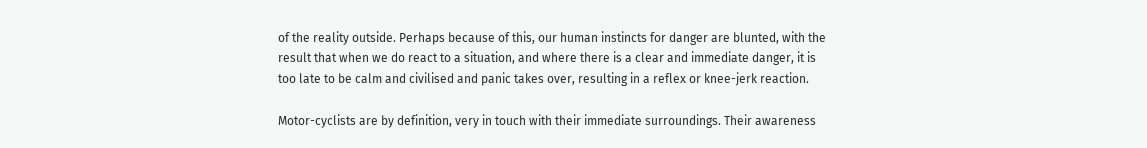of the reality outside. Perhaps because of this, our human instincts for danger are blunted, with the result that when we do react to a situation, and where there is a clear and immediate danger, it is too late to be calm and civilised and panic takes over, resulting in a reflex or knee-jerk reaction.

Motor-cyclists are by definition, very in touch with their immediate surroundings. Their awareness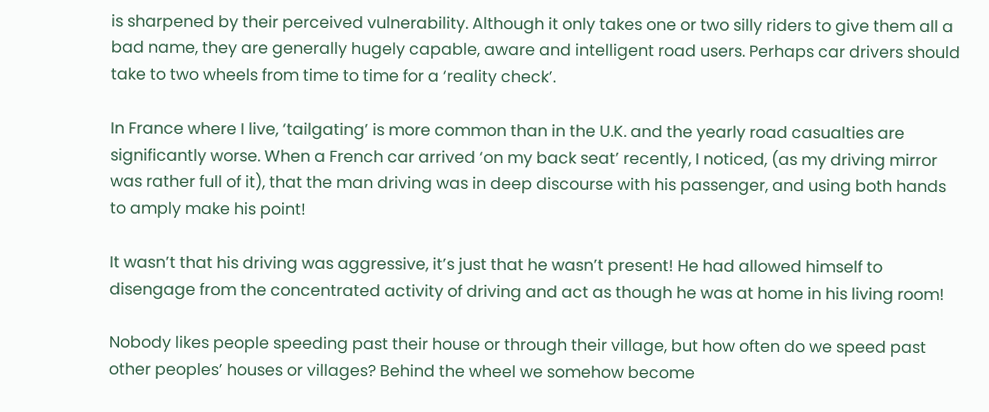is sharpened by their perceived vulnerability. Although it only takes one or two silly riders to give them all a bad name, they are generally hugely capable, aware and intelligent road users. Perhaps car drivers should take to two wheels from time to time for a ‘reality check’.

In France where I live, ‘tailgating’ is more common than in the U.K. and the yearly road casualties are significantly worse. When a French car arrived ‘on my back seat’ recently, I noticed, (as my driving mirror was rather full of it), that the man driving was in deep discourse with his passenger, and using both hands to amply make his point!

It wasn’t that his driving was aggressive, it’s just that he wasn’t present! He had allowed himself to disengage from the concentrated activity of driving and act as though he was at home in his living room!

Nobody likes people speeding past their house or through their village, but how often do we speed past other peoples’ houses or villages? Behind the wheel we somehow become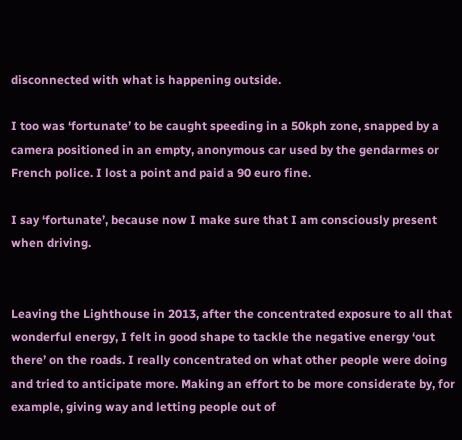disconnected with what is happening outside.

I too was ‘fortunate’ to be caught speeding in a 50kph zone, snapped by a camera positioned in an empty, anonymous car used by the gendarmes or French police. I lost a point and paid a 90 euro fine.

I say ‘fortunate’, because now I make sure that I am consciously present when driving.


Leaving the Lighthouse in 2013, after the concentrated exposure to all that wonderful energy, I felt in good shape to tackle the negative energy ‘out there’ on the roads. I really concentrated on what other people were doing and tried to anticipate more. Making an effort to be more considerate by, for example, giving way and letting people out of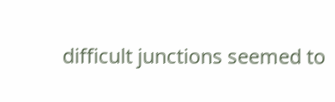difficult junctions seemed to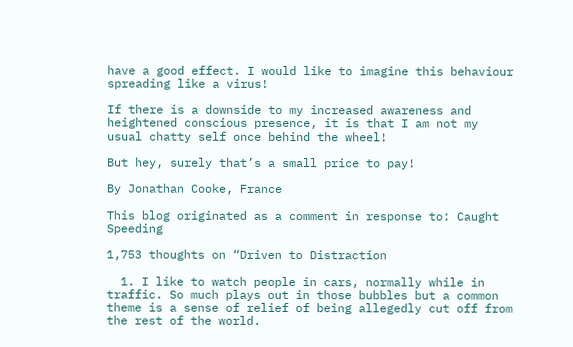have a good effect. I would like to imagine this behaviour spreading like a virus!

If there is a downside to my increased awareness and heightened conscious presence, it is that I am not my usual chatty self once behind the wheel!

But hey, surely that’s a small price to pay!

By Jonathan Cooke, France

This blog originated as a comment in response to: Caught Speeding

1,753 thoughts on “Driven to Distraction

  1. I like to watch people in cars, normally while in traffic. So much plays out in those bubbles but a common theme is a sense of relief of being allegedly cut off from the rest of the world.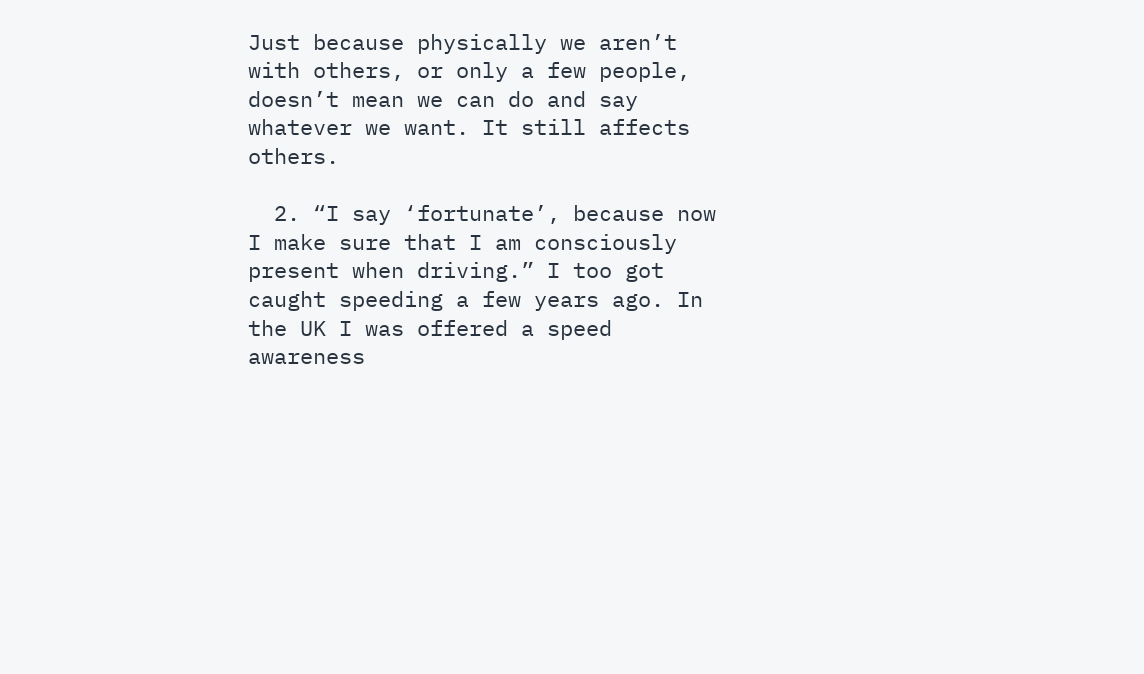Just because physically we aren’t with others, or only a few people, doesn’t mean we can do and say whatever we want. It still affects others.

  2. “I say ‘fortunate’, because now I make sure that I am consciously present when driving.” I too got caught speeding a few years ago. In the UK I was offered a speed awareness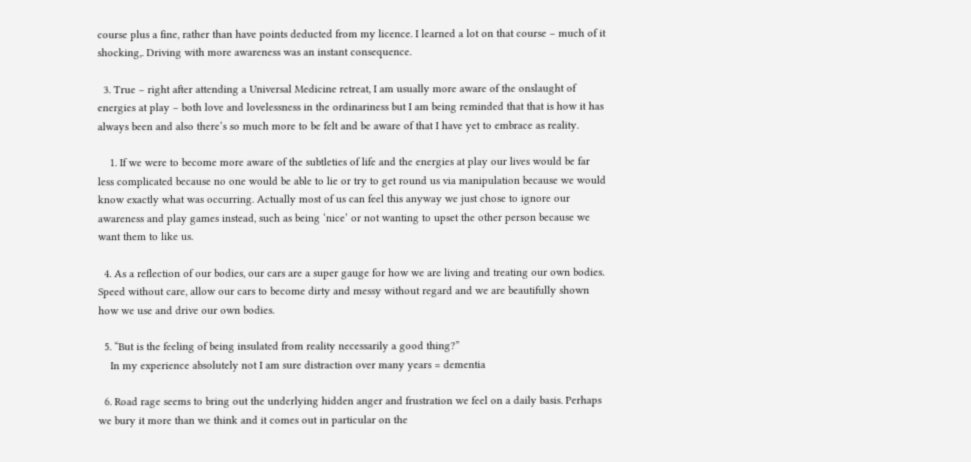course plus a fine, rather than have points deducted from my licence. I learned a lot on that course – much of it shocking,. Driving with more awareness was an instant consequence.

  3. True – right after attending a Universal Medicine retreat, I am usually more aware of the onslaught of energies at play – both love and lovelessness in the ordinariness but I am being reminded that that is how it has always been and also there’s so much more to be felt and be aware of that I have yet to embrace as reality.

    1. If we were to become more aware of the subtleties of life and the energies at play our lives would be far less complicated because no one would be able to lie or try to get round us via manipulation because we would know exactly what was occurring. Actually most of us can feel this anyway we just chose to ignore our awareness and play games instead, such as being ‘nice’ or not wanting to upset the other person because we want them to like us.

  4. As a reflection of our bodies, our cars are a super gauge for how we are living and treating our own bodies. Speed without care, allow our cars to become dirty and messy without regard and we are beautifully shown how we use and drive our own bodies.

  5. “But is the feeling of being insulated from reality necessarily a good thing?”
    In my experience absolutely not I am sure distraction over many years = dementia

  6. Road rage seems to bring out the underlying hidden anger and frustration we feel on a daily basis. Perhaps we bury it more than we think and it comes out in particular on the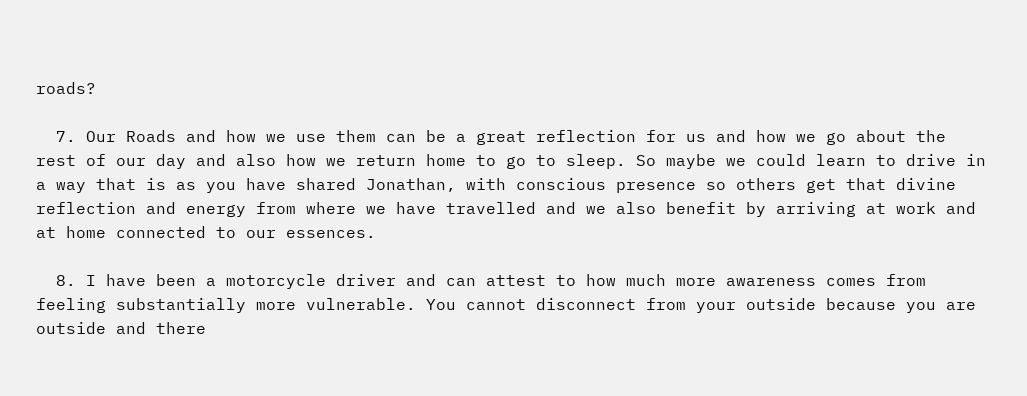roads?

  7. Our Roads and how we use them can be a great reflection for us and how we go about the rest of our day and also how we return home to go to sleep. So maybe we could learn to drive in a way that is as you have shared Jonathan, with conscious presence so others get that divine reflection and energy from where we have travelled and we also benefit by arriving at work and at home connected to our essences.

  8. I have been a motorcycle driver and can attest to how much more awareness comes from feeling substantially more vulnerable. You cannot disconnect from your outside because you are outside and there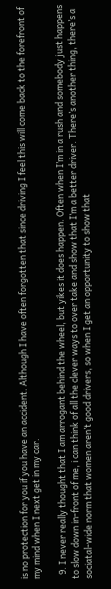is no protection for you if you have an accident. Although I have often forgotten that since driving I feel this will come back to the forefront of my mind when I next get in my car.

  9. I never really thought that I am arrogant behind the wheel, but yikes it does happen. Often when I’m in a rush and somebody just happens to slow down in-front of me, i can think of all the clever ways to over take and show that I’m a better driver. There’s another thing, there’s a sociatal-wide norm that women aren’t good drivers, so when I get an opportunity to show that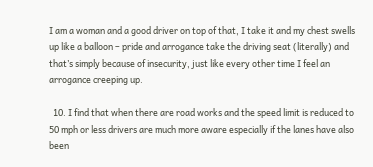I am a woman and a good driver on top of that, I take it and my chest swells up like a balloon – pride and arrogance take the driving seat (literally) and that’s simply because of insecurity, just like every other time I feel an arrogance creeping up.

  10. I find that when there are road works and the speed limit is reduced to 50 mph or less drivers are much more aware especially if the lanes have also been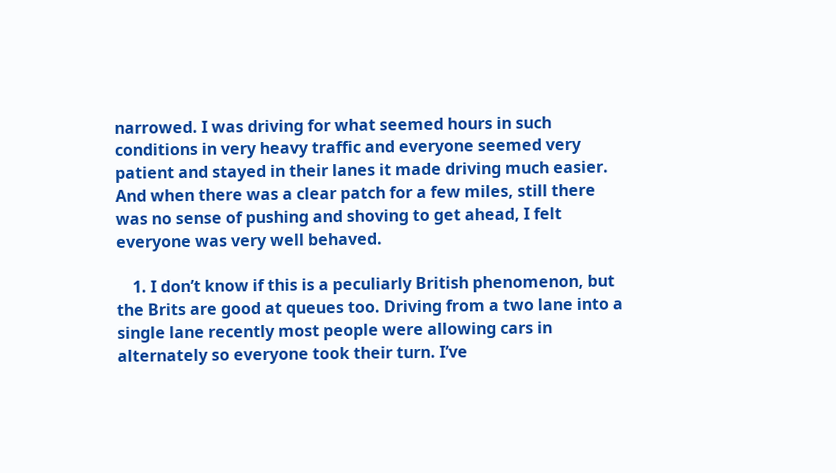narrowed. I was driving for what seemed hours in such conditions in very heavy traffic and everyone seemed very patient and stayed in their lanes it made driving much easier. And when there was a clear patch for a few miles, still there was no sense of pushing and shoving to get ahead, I felt everyone was very well behaved.

    1. I don’t know if this is a peculiarly British phenomenon, but the Brits are good at queues too. Driving from a two lane into a single lane recently most people were allowing cars in alternately so everyone took their turn. I’ve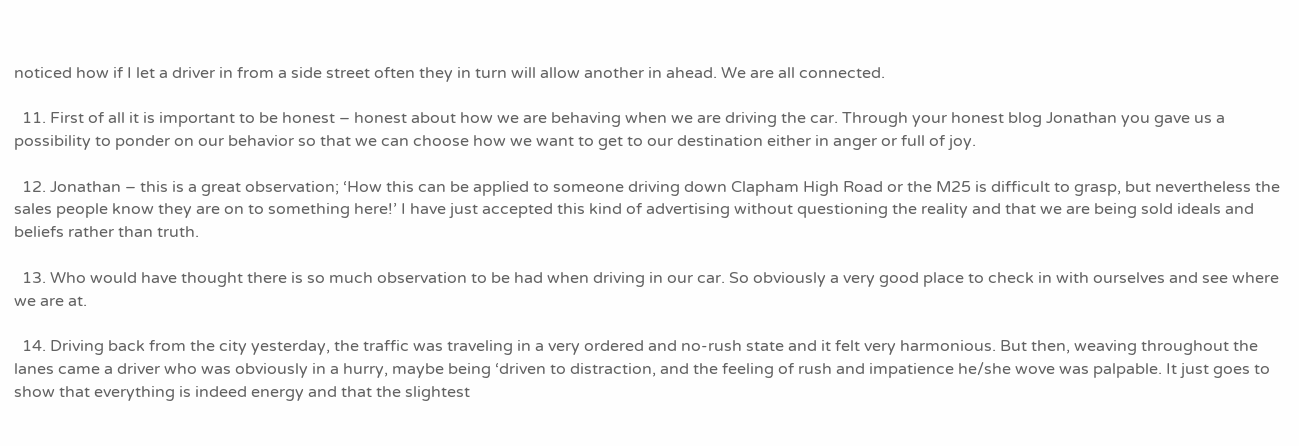noticed how if I let a driver in from a side street often they in turn will allow another in ahead. We are all connected.

  11. First of all it is important to be honest – honest about how we are behaving when we are driving the car. Through your honest blog Jonathan you gave us a possibility to ponder on our behavior so that we can choose how we want to get to our destination either in anger or full of joy.

  12. Jonathan – this is a great observation; ‘How this can be applied to someone driving down Clapham High Road or the M25 is difficult to grasp, but nevertheless the sales people know they are on to something here!’ I have just accepted this kind of advertising without questioning the reality and that we are being sold ideals and beliefs rather than truth.

  13. Who would have thought there is so much observation to be had when driving in our car. So obviously a very good place to check in with ourselves and see where we are at.

  14. Driving back from the city yesterday, the traffic was traveling in a very ordered and no-rush state and it felt very harmonious. But then, weaving throughout the lanes came a driver who was obviously in a hurry, maybe being ‘driven to distraction, and the feeling of rush and impatience he/she wove was palpable. It just goes to show that everything is indeed energy and that the slightest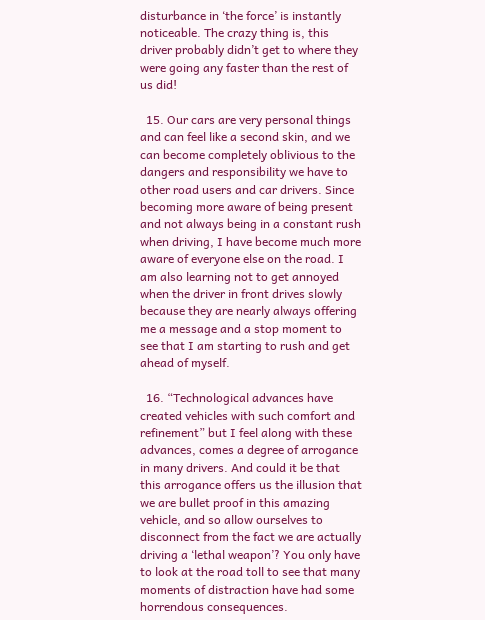disturbance in ‘the force’ is instantly noticeable. The crazy thing is, this driver probably didn’t get to where they were going any faster than the rest of us did!

  15. Our cars are very personal things and can feel like a second skin, and we can become completely oblivious to the dangers and responsibility we have to other road users and car drivers. Since becoming more aware of being present and not always being in a constant rush when driving, I have become much more aware of everyone else on the road. I am also learning not to get annoyed when the driver in front drives slowly because they are nearly always offering me a message and a stop moment to see that I am starting to rush and get ahead of myself.

  16. “Technological advances have created vehicles with such comfort and refinement” but I feel along with these advances, comes a degree of arrogance in many drivers. And could it be that this arrogance offers us the illusion that we are bullet proof in this amazing vehicle, and so allow ourselves to disconnect from the fact we are actually driving a ‘lethal weapon’? You only have to look at the road toll to see that many moments of distraction have had some horrendous consequences.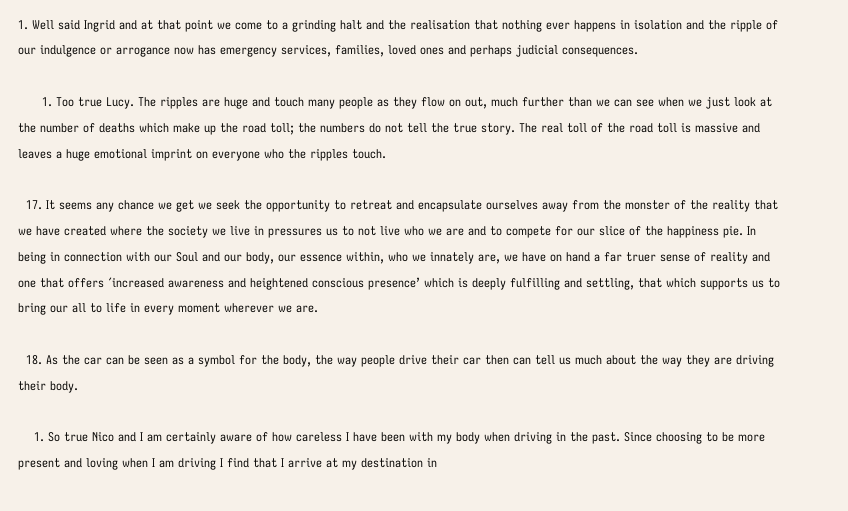1. Well said Ingrid and at that point we come to a grinding halt and the realisation that nothing ever happens in isolation and the ripple of our indulgence or arrogance now has emergency services, families, loved ones and perhaps judicial consequences.

      1. Too true Lucy. The ripples are huge and touch many people as they flow on out, much further than we can see when we just look at the number of deaths which make up the road toll; the numbers do not tell the true story. The real toll of the road toll is massive and leaves a huge emotional imprint on everyone who the ripples touch.

  17. It seems any chance we get we seek the opportunity to retreat and encapsulate ourselves away from the monster of the reality that we have created where the society we live in pressures us to not live who we are and to compete for our slice of the happiness pie. In being in connection with our Soul and our body, our essence within, who we innately are, we have on hand a far truer sense of reality and one that offers ´increased awareness and heightened conscious presence’ which is deeply fulfilling and settling, that which supports us to bring our all to life in every moment wherever we are.

  18. As the car can be seen as a symbol for the body, the way people drive their car then can tell us much about the way they are driving their body.

    1. So true Nico and I am certainly aware of how careless I have been with my body when driving in the past. Since choosing to be more present and loving when I am driving I find that I arrive at my destination in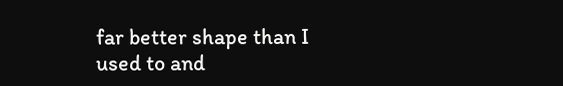far better shape than I used to and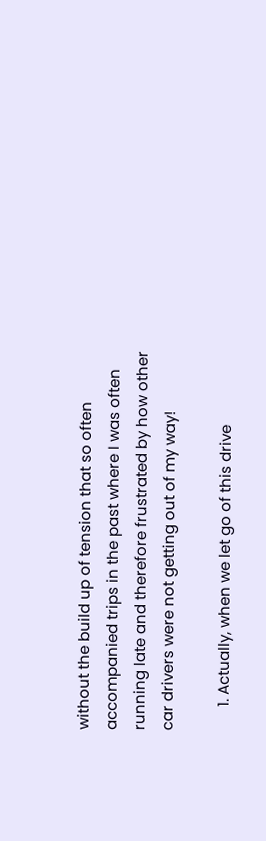without the build up of tension that so often accompanied trips in the past where I was often running late and therefore frustrated by how other car drivers were not getting out of my way!

      1. Actually, when we let go of this drive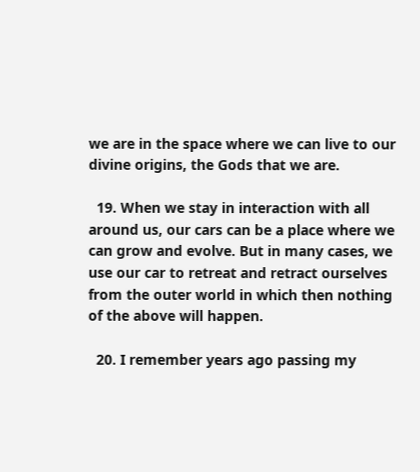we are in the space where we can live to our divine origins, the Gods that we are.

  19. When we stay in interaction with all around us, our cars can be a place where we can grow and evolve. But in many cases, we use our car to retreat and retract ourselves from the outer world in which then nothing of the above will happen.

  20. I remember years ago passing my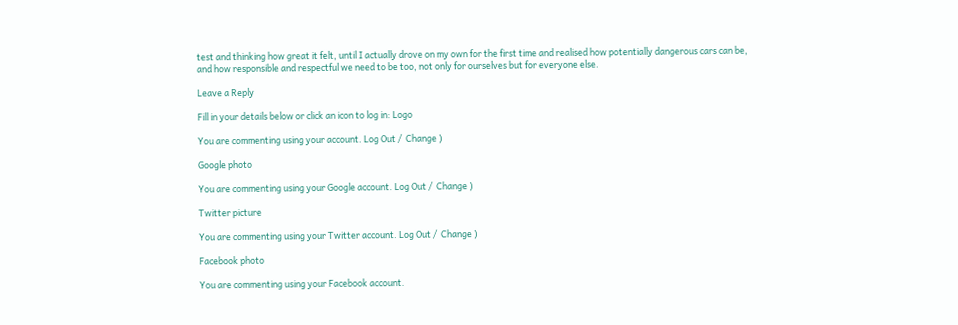test and thinking how great it felt, until I actually drove on my own for the first time and realised how potentially dangerous cars can be, and how responsible and respectful we need to be too, not only for ourselves but for everyone else.

Leave a Reply

Fill in your details below or click an icon to log in: Logo

You are commenting using your account. Log Out /  Change )

Google photo

You are commenting using your Google account. Log Out /  Change )

Twitter picture

You are commenting using your Twitter account. Log Out /  Change )

Facebook photo

You are commenting using your Facebook account.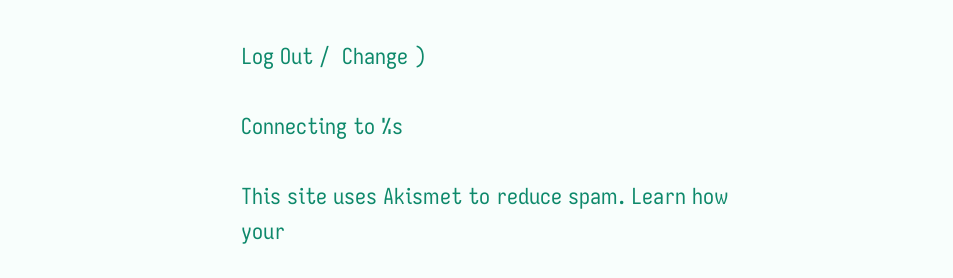Log Out /  Change )

Connecting to %s

This site uses Akismet to reduce spam. Learn how your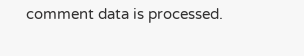comment data is processed.